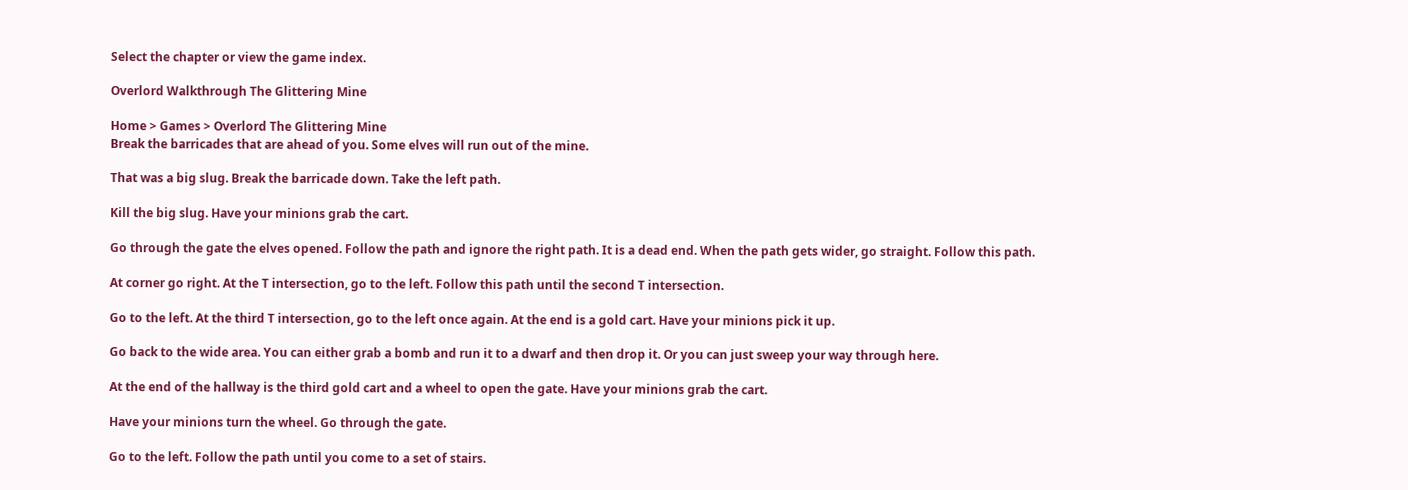Select the chapter or view the game index.

Overlord Walkthrough The Glittering Mine

Home > Games > Overlord The Glittering Mine
Break the barricades that are ahead of you. Some elves will run out of the mine.

That was a big slug. Break the barricade down. Take the left path.

Kill the big slug. Have your minions grab the cart.

Go through the gate the elves opened. Follow the path and ignore the right path. It is a dead end. When the path gets wider, go straight. Follow this path.

At corner go right. At the T intersection, go to the left. Follow this path until the second T intersection.

Go to the left. At the third T intersection, go to the left once again. At the end is a gold cart. Have your minions pick it up.

Go back to the wide area. You can either grab a bomb and run it to a dwarf and then drop it. Or you can just sweep your way through here.

At the end of the hallway is the third gold cart and a wheel to open the gate. Have your minions grab the cart.

Have your minions turn the wheel. Go through the gate.

Go to the left. Follow the path until you come to a set of stairs.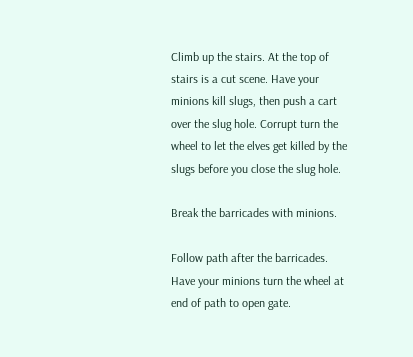Climb up the stairs. At the top of stairs is a cut scene. Have your minions kill slugs, then push a cart over the slug hole. Corrupt turn the wheel to let the elves get killed by the slugs before you close the slug hole.

Break the barricades with minions.

Follow path after the barricades. Have your minions turn the wheel at end of path to open gate.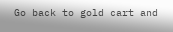Go back to gold cart and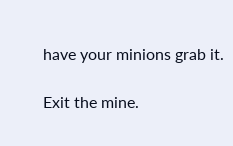have your minions grab it.

Exit the mine.